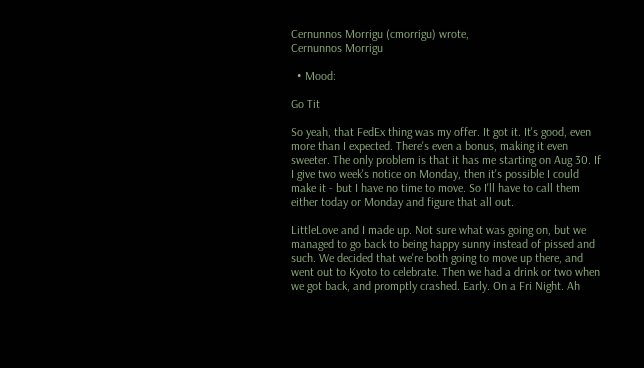Cernunnos Morrigu (cmorrigu) wrote,
Cernunnos Morrigu

  • Mood:

Go Tit

So yeah, that FedEx thing was my offer. It got it. It's good, even more than I expected. There's even a bonus, making it even sweeter. The only problem is that it has me starting on Aug 30. If I give two week's notice on Monday, then it's possible I could make it - but I have no time to move. So I'll have to call them either today or Monday and figure that all out.

LittleLove and I made up. Not sure what was going on, but we managed to go back to being happy sunny instead of pissed and such. We decided that we're both going to move up there, and went out to Kyoto to celebrate. Then we had a drink or two when we got back, and promptly crashed. Early. On a Fri Night. Ah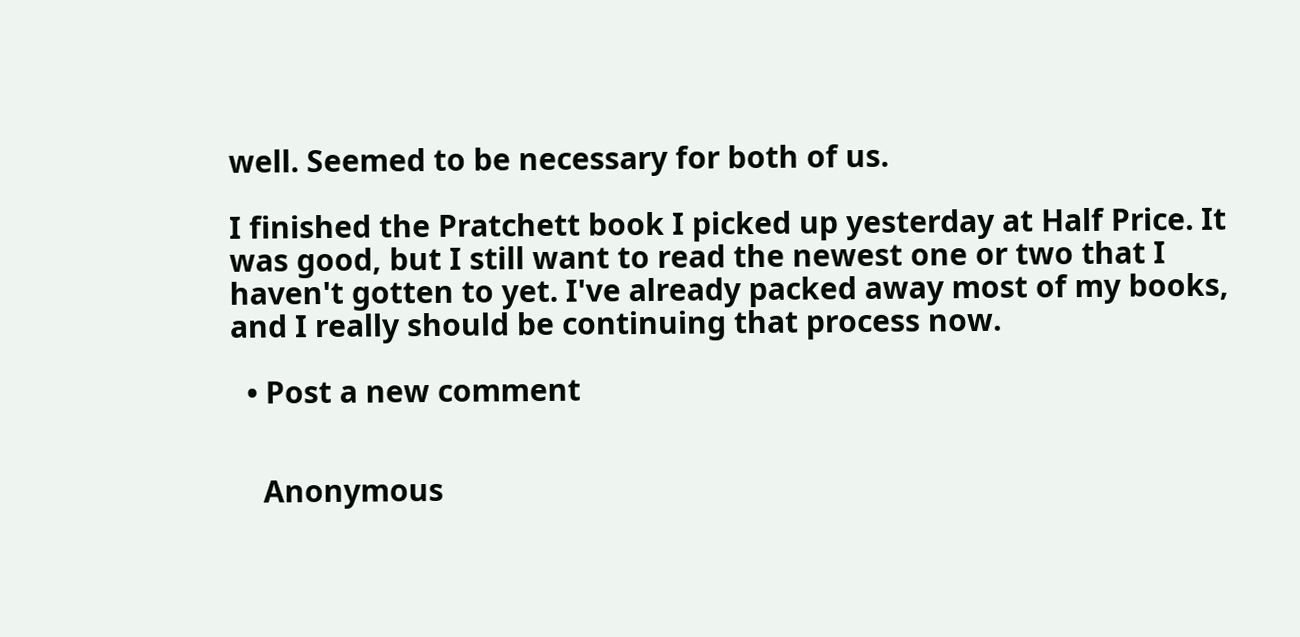well. Seemed to be necessary for both of us.

I finished the Pratchett book I picked up yesterday at Half Price. It was good, but I still want to read the newest one or two that I haven't gotten to yet. I've already packed away most of my books, and I really should be continuing that process now.

  • Post a new comment


    Anonymous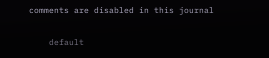comments are disabled in this journal

    default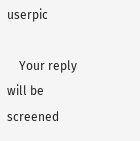userpic

    Your reply will be screened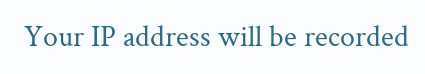Your IP address will be recorded